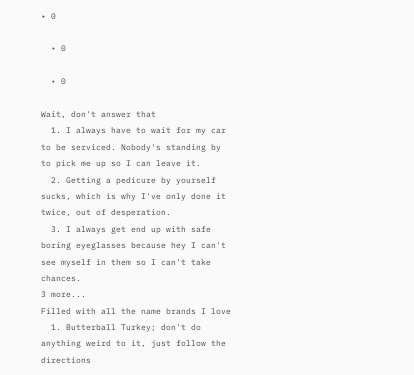• 0

  • 0

  • 0

Wait, don't answer that
  1. I always have to wait for my car to be serviced. Nobody's standing by to pick me up so I can leave it.
  2. Getting a pedicure by yourself sucks, which is why I've only done it twice, out of desperation.
  3. I always get end up with safe boring eyeglasses because hey I can't see myself in them so I can't take chances.
3 more...
Filled with all the name brands I love
  1. Butterball Turkey; don't do anything weird to it, just follow the directions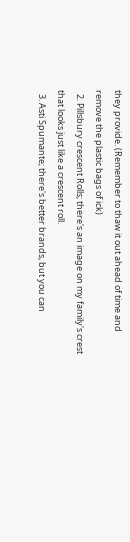they provide. (Remember to thaw it out ahead of time and remove the plastic bags of ick)
  2. Pillsbury crescent Rolls; there's an image on my family's crest that looks just like a crescent roll.
  3. Asti Spumante; there's better brands, but you can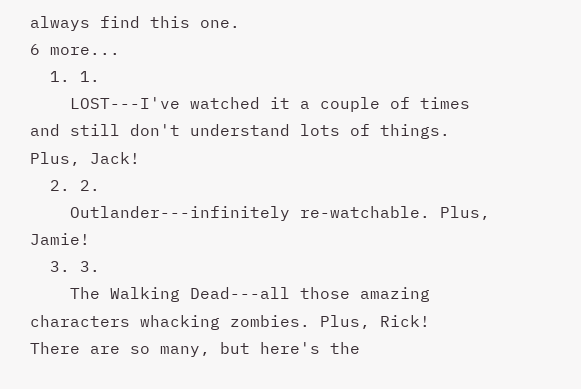always find this one.
6 more...
  1. 1.
    LOST---I've watched it a couple of times and still don't understand lots of things. Plus, Jack!
  2. 2.
    Outlander---infinitely re-watchable. Plus, Jamie!
  3. 3.
    The Walking Dead---all those amazing characters whacking zombies. Plus, Rick!
There are so many, but here's the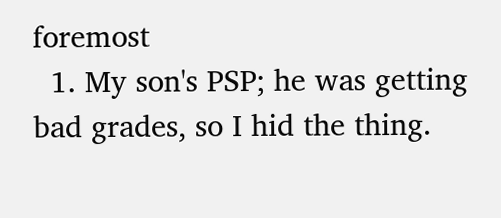foremost
  1. My son's PSP; he was getting bad grades, so I hid the thing.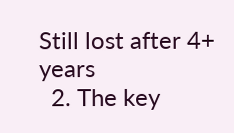Still lost after 4+ years
  2. The key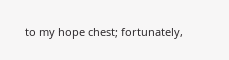to my hope chest; fortunately,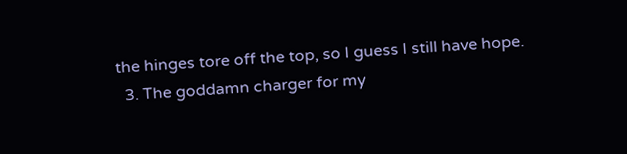the hinges tore off the top, so I guess I still have hope.
  3. The goddamn charger for my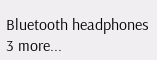Bluetooth headphones
3 more...